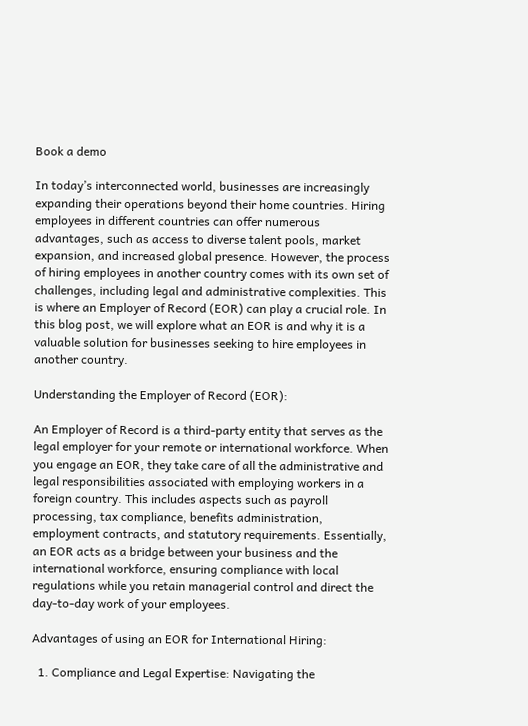Book a demo

In today’s interconnected world, businesses are increasingly expanding their operations beyond their home countries. Hiring employees in different countries can offer numerous advantages, such as access to diverse talent pools, market expansion, and increased global presence. However, the process of hiring employees in another country comes with its own set of challenges, including legal and administrative complexities. This is where an Employer of Record (EOR) can play a crucial role. In this blog post, we will explore what an EOR is and why it is a valuable solution for businesses seeking to hire employees in another country.

Understanding the Employer of Record (EOR):

An Employer of Record is a third-party entity that serves as the legal employer for your remote or international workforce. When you engage an EOR, they take care of all the administrative and legal responsibilities associated with employing workers in a foreign country. This includes aspects such as payroll processing, tax compliance, benefits administration, employment contracts, and statutory requirements. Essentially, an EOR acts as a bridge between your business and the international workforce, ensuring compliance with local regulations while you retain managerial control and direct the day-to-day work of your employees.

Advantages of using an EOR for International Hiring:

  1. Compliance and Legal Expertise: Navigating the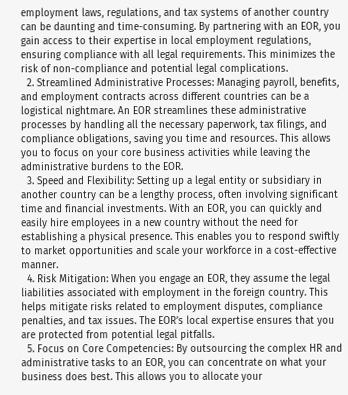employment laws, regulations, and tax systems of another country can be daunting and time-consuming. By partnering with an EOR, you gain access to their expertise in local employment regulations, ensuring compliance with all legal requirements. This minimizes the risk of non-compliance and potential legal complications.
  2. Streamlined Administrative Processes: Managing payroll, benefits, and employment contracts across different countries can be a logistical nightmare. An EOR streamlines these administrative processes by handling all the necessary paperwork, tax filings, and compliance obligations, saving you time and resources. This allows you to focus on your core business activities while leaving the administrative burdens to the EOR.
  3. Speed and Flexibility: Setting up a legal entity or subsidiary in another country can be a lengthy process, often involving significant time and financial investments. With an EOR, you can quickly and easily hire employees in a new country without the need for establishing a physical presence. This enables you to respond swiftly to market opportunities and scale your workforce in a cost-effective manner.
  4. Risk Mitigation: When you engage an EOR, they assume the legal liabilities associated with employment in the foreign country. This helps mitigate risks related to employment disputes, compliance penalties, and tax issues. The EOR’s local expertise ensures that you are protected from potential legal pitfalls.
  5. Focus on Core Competencies: By outsourcing the complex HR and administrative tasks to an EOR, you can concentrate on what your business does best. This allows you to allocate your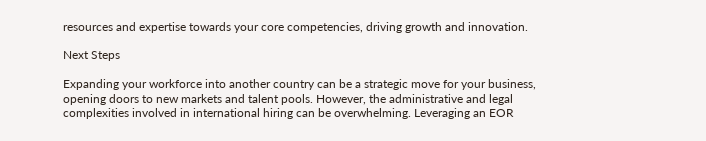resources and expertise towards your core competencies, driving growth and innovation.

Next Steps

Expanding your workforce into another country can be a strategic move for your business, opening doors to new markets and talent pools. However, the administrative and legal complexities involved in international hiring can be overwhelming. Leveraging an EOR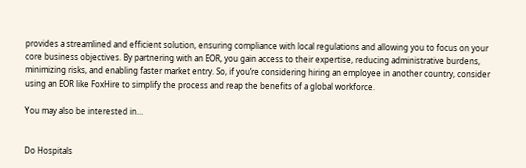provides a streamlined and efficient solution, ensuring compliance with local regulations and allowing you to focus on your core business objectives. By partnering with an EOR, you gain access to their expertise, reducing administrative burdens, minimizing risks, and enabling faster market entry. So, if you’re considering hiring an employee in another country, consider using an EOR like FoxHire to simplify the process and reap the benefits of a global workforce.

You may also be interested in…


Do Hospitals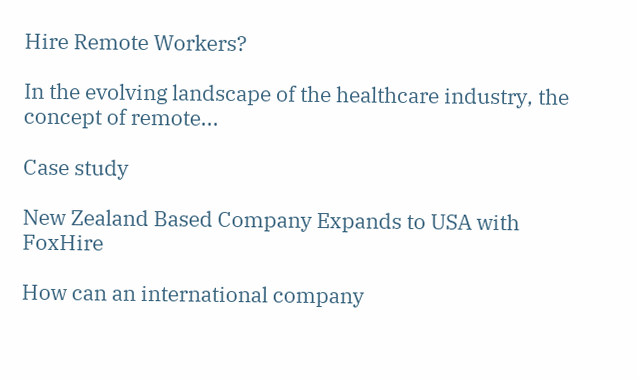Hire Remote Workers?

In the evolving landscape of the healthcare industry, the concept of remote...

Case study

New Zealand Based Company Expands to USA with FoxHire

How can an international company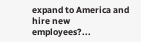expand to America and hire new employees?...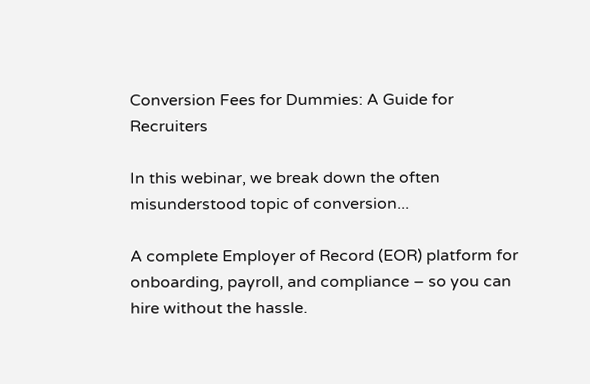Conversion Fees for Dummies: A Guide for Recruiters

In this webinar, we break down the often misunderstood topic of conversion...

A complete Employer of Record (EOR) platform for onboarding, payroll, and compliance – so you can hire without the hassle.